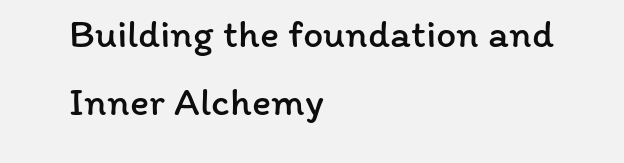Building the foundation and Inner Alchemy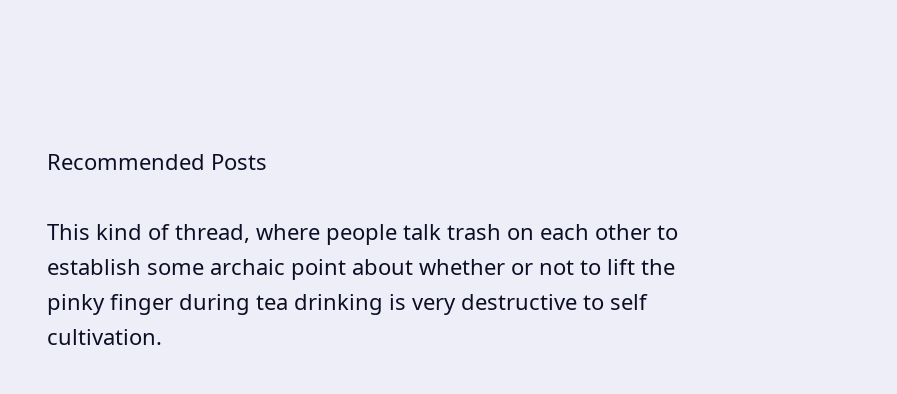Recommended Posts

This kind of thread, where people talk trash on each other to establish some archaic point about whether or not to lift the pinky finger during tea drinking is very destructive to self cultivation.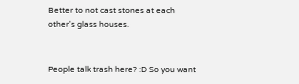Better to not cast stones at each other's glass houses.


People talk trash here? :D So you want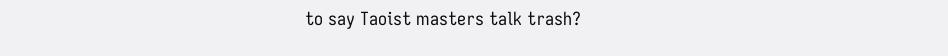to say Taoist masters talk trash?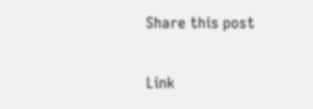Share this post

Link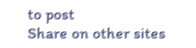to post
Share on other sites